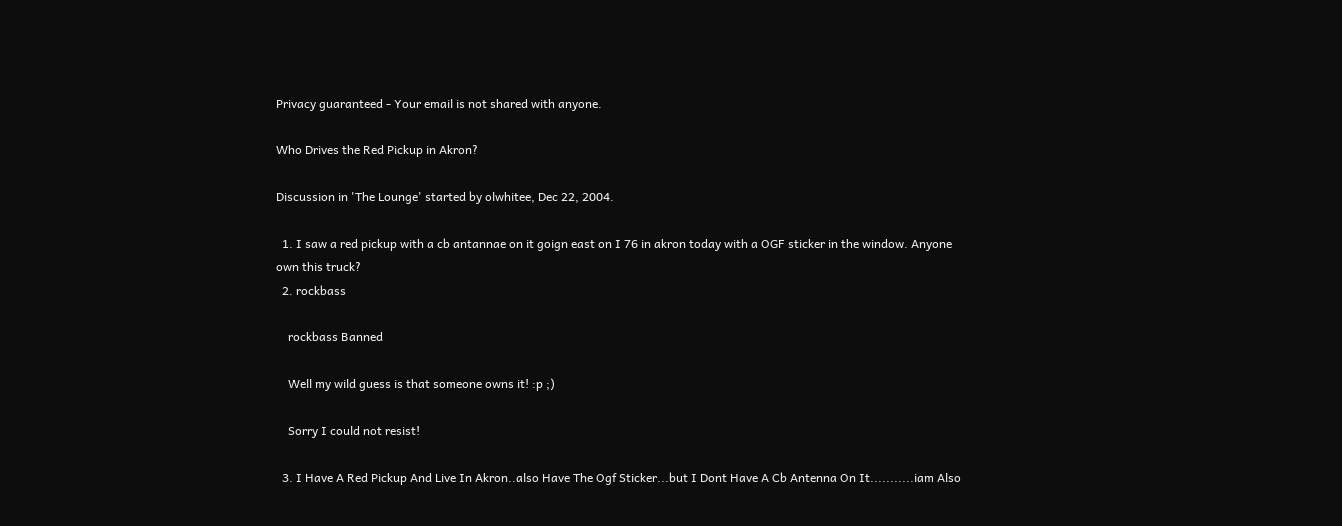Privacy guaranteed - Your email is not shared with anyone.

Who Drives the Red Pickup in Akron?

Discussion in 'The Lounge' started by olwhitee, Dec 22, 2004.

  1. I saw a red pickup with a cb antannae on it goign east on I 76 in akron today with a OGF sticker in the window. Anyone own this truck?
  2. rockbass

    rockbass Banned

    Well my wild guess is that someone owns it! :p ;)

    Sorry I could not resist!

  3. I Have A Red Pickup And Live In Akron..also Have The Ogf Sticker...but I Dont Have A Cb Antenna On It...........iam Also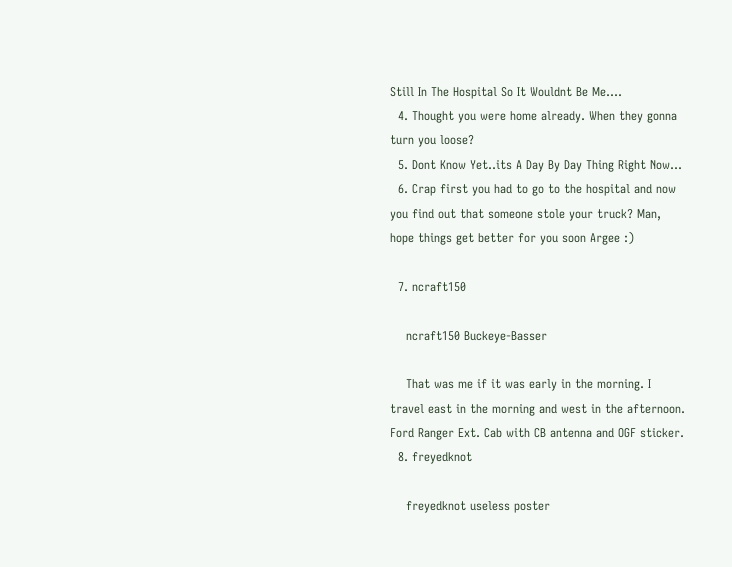Still In The Hospital So It Wouldnt Be Me....
  4. Thought you were home already. When they gonna turn you loose?
  5. Dont Know Yet..its A Day By Day Thing Right Now...
  6. Crap first you had to go to the hospital and now you find out that someone stole your truck? Man, hope things get better for you soon Argee :)

  7. ncraft150

    ncraft150 Buckeye-Basser

    That was me if it was early in the morning. I travel east in the morning and west in the afternoon. Ford Ranger Ext. Cab with CB antenna and OGF sticker.
  8. freyedknot

    freyedknot useless poster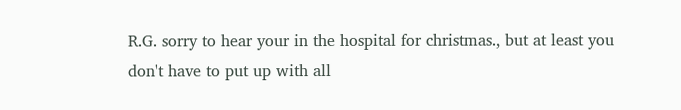R.G. sorry to hear your in the hospital for christmas., but at least you don't have to put up with all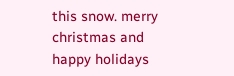this snow. merry christmas and happy holidays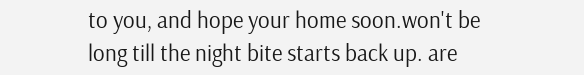to you, and hope your home soon.won't be long till the night bite starts back up. are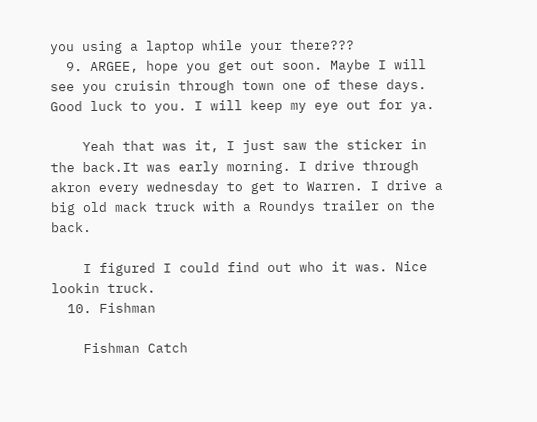you using a laptop while your there???
  9. ARGEE, hope you get out soon. Maybe I will see you cruisin through town one of these days. Good luck to you. I will keep my eye out for ya.

    Yeah that was it, I just saw the sticker in the back.It was early morning. I drive through akron every wednesday to get to Warren. I drive a big old mack truck with a Roundys trailer on the back.

    I figured I could find out who it was. Nice lookin truck.
  10. Fishman

    Fishman Catch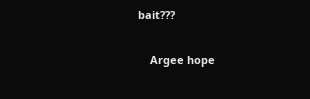bait???

    Argee hope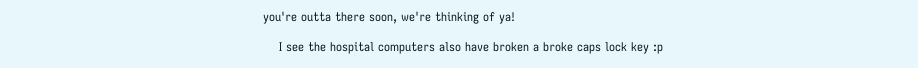you're outta there soon, we're thinking of ya!

    I see the hospital computers also have broken a broke caps lock key :p